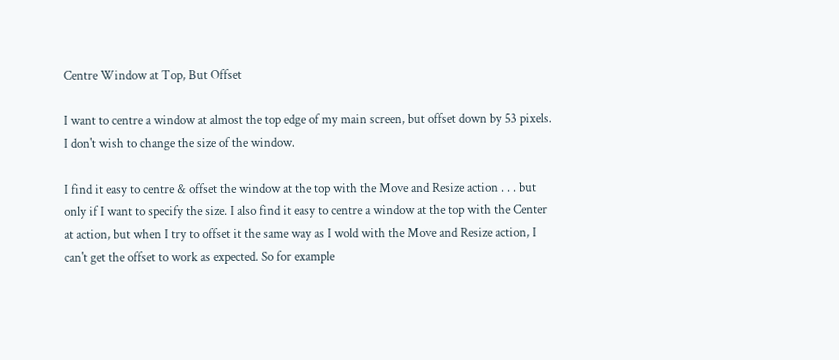Centre Window at Top, But Offset

I want to centre a window at almost the top edge of my main screen, but offset down by 53 pixels. I don't wish to change the size of the window.

I find it easy to centre & offset the window at the top with the Move and Resize action . . . but only if I want to specify the size. I also find it easy to centre a window at the top with the Center at action, but when I try to offset it the same way as I wold with the Move and Resize action, I can't get the offset to work as expected. So for example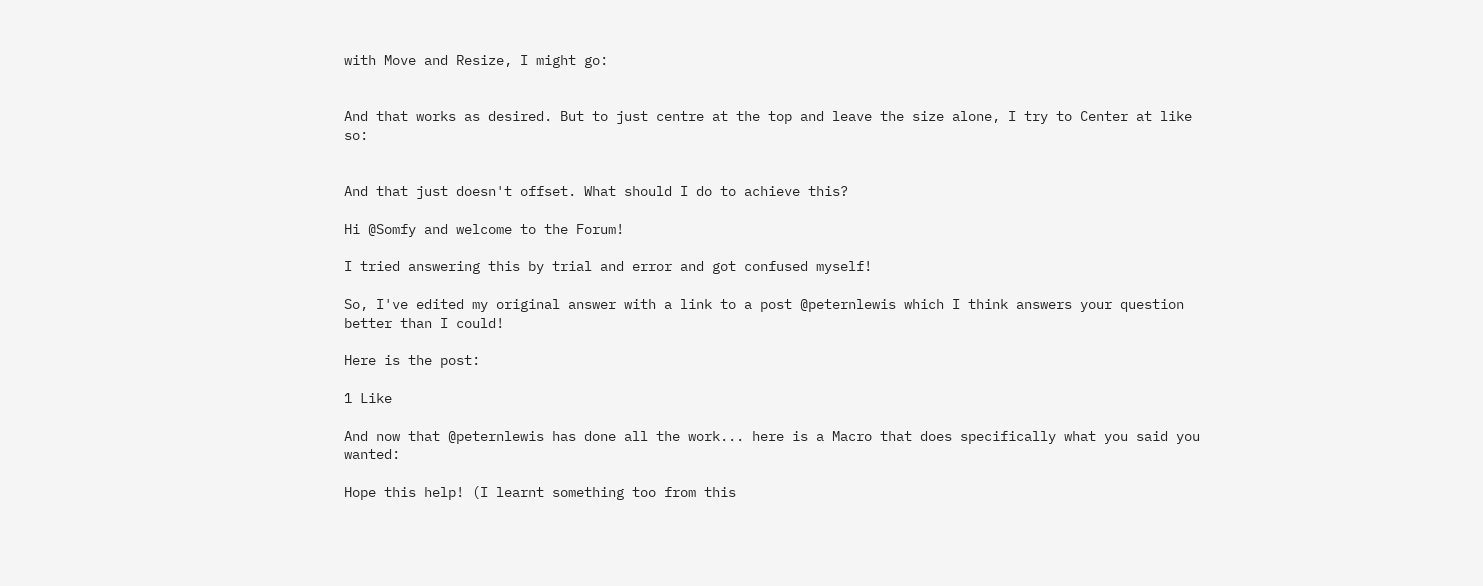with Move and Resize, I might go:


And that works as desired. But to just centre at the top and leave the size alone, I try to Center at like so:


And that just doesn't offset. What should I do to achieve this?

Hi @Somfy and welcome to the Forum!

I tried answering this by trial and error and got confused myself!

So, I've edited my original answer with a link to a post @peternlewis which I think answers your question better than I could!

Here is the post:

1 Like

And now that @peternlewis has done all the work... here is a Macro that does specifically what you said you wanted:

Hope this help! (I learnt something too from this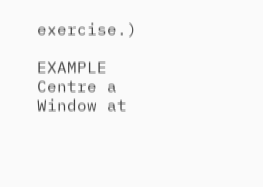exercise.)

EXAMPLE Centre a Window at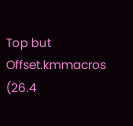Top but Offset.kmmacros (26.4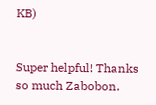KB)


Super helpful! Thanks so much Zabobon.